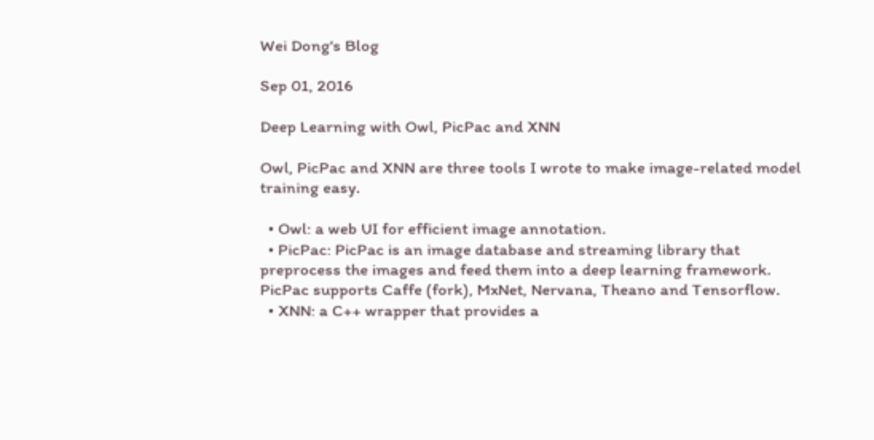Wei Dong's Blog

Sep 01, 2016

Deep Learning with Owl, PicPac and XNN

Owl, PicPac and XNN are three tools I wrote to make image-related model training easy.

  • Owl: a web UI for efficient image annotation.
  • PicPac: PicPac is an image database and streaming library that preprocess the images and feed them into a deep learning framework. PicPac supports Caffe (fork), MxNet, Nervana, Theano and Tensorflow.
  • XNN: a C++ wrapper that provides a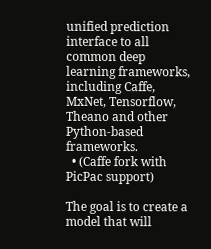unified prediction interface to all common deep learning frameworks, including Caffe, MxNet, Tensorflow, Theano and other Python-based frameworks.
  • (Caffe fork with PicPac support)

The goal is to create a model that will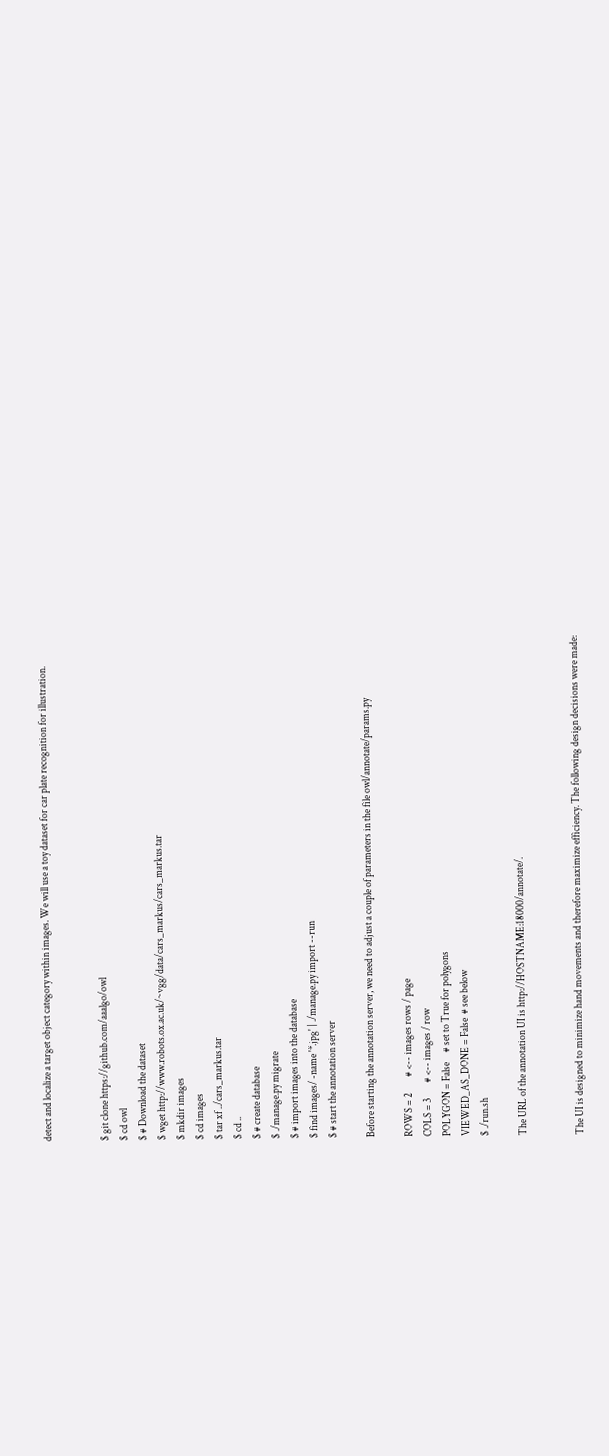detect and localize a target object category within images. We will use a toy dataset for car plate recognition for illustration.


$ git clone https://github.com/aaalgo/owl
$ cd owl
$ # Download the dataset
$ wget http://www.robots.ox.ac.uk/~vgg/data/cars_markus/cars_markus.tar
$ mkdir images
$ cd images
$ tar xf ../cars_markus.tar
$ cd ..
$ # create database
$ ./manage.py migrate
$ # import images into the database
$ find images/ -name '*.jpg' | ./manage.py import --run
$ # start the annotation server

Before starting the annotation server, we need to adjust a couple of parameters in the file owl/annotate/params.py

ROWS = 2        # <-- images rows / page
COLS = 3        # <-- images / row
POLYGON = False     # set to True for polygons
VIEWED_AS_DONE = False  # see below
$ ./run.sh

The URL of the annotation UI is http://HOSTNAME:18000/annotate/.


The UI is designed to minimize hand movements and therefore maximize efficiency. The following design decisions were made: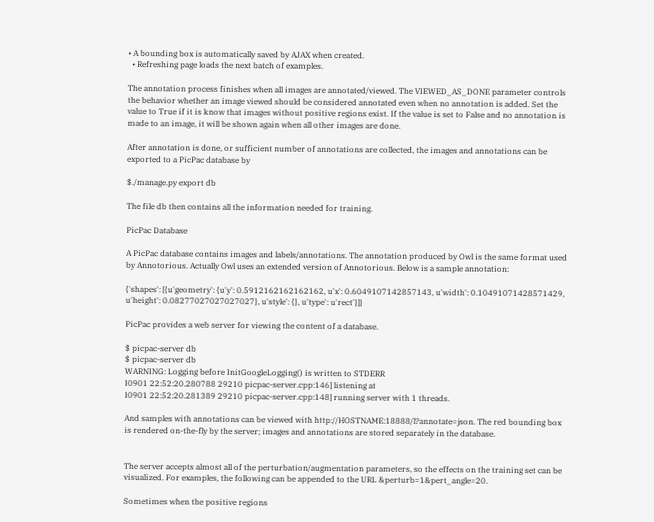• A bounding box is automatically saved by AJAX when created.
  • Refreshing page loads the next batch of examples.

The annotation process finishes when all images are annotated/viewed. The VIEWED_AS_DONE parameter controls the behavior whether an image viewed should be considered annotated even when no annotation is added. Set the value to True if it is know that images without positive regions exist. If the value is set to False and no annotation is made to an image, it will be shown again when all other images are done.

After annotation is done, or sufficient number of annotations are collected, the images and annotations can be exported to a PicPac database by

$./manage.py export db

The file db then contains all the information needed for training.

PicPac Database

A PicPac database contains images and labels/annotations. The annotation produced by Owl is the same format used by Annotorious. Actually Owl uses an extended version of Annotorious. Below is a sample annotation:

{'shapes': [{u'geometry': {u'y': 0.5912162162162162, u'x': 0.6049107142857143, u'width': 0.10491071428571429, u'height': 0.08277027027027027}, u'style': {}, u'type': u'rect'}]}

PicPac provides a web server for viewing the content of a database.

$ picpac-server db
$ picpac-server db
WARNING: Logging before InitGoogleLogging() is written to STDERR
I0901 22:52:20.280788 29210 picpac-server.cpp:146] listening at
I0901 22:52:20.281389 29210 picpac-server.cpp:148] running server with 1 threads.

And samples with annotations can be viewed with http://HOSTNAME:18888/l?annotate=json. The red bounding box is rendered on-the-fly by the server; images and annotations are stored separately in the database.


The server accepts almost all of the perturbation/augmentation parameters, so the effects on the training set can be visualized. For examples, the following can be appended to the URL &perturb=1&pert_angle=20.

Sometimes when the positive regions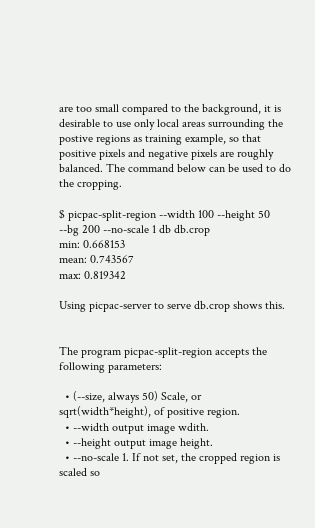are too small compared to the background, it is desirable to use only local areas surrounding the postive regions as training example, so that positive pixels and negative pixels are roughly balanced. The command below can be used to do the cropping.

$ picpac-split-region --width 100 --height 50 --bg 200 --no-scale 1 db db.crop
min: 0.668153
mean: 0.743567
max: 0.819342

Using picpac-server to serve db.crop shows this.


The program picpac-split-region accepts the following parameters:

  • (--size, always 50) Scale, or sqrt(width*height), of positive region.
  • --width output image wdith.
  • --height output image height.
  • --no-scale 1. If not set, the cropped region is scaled so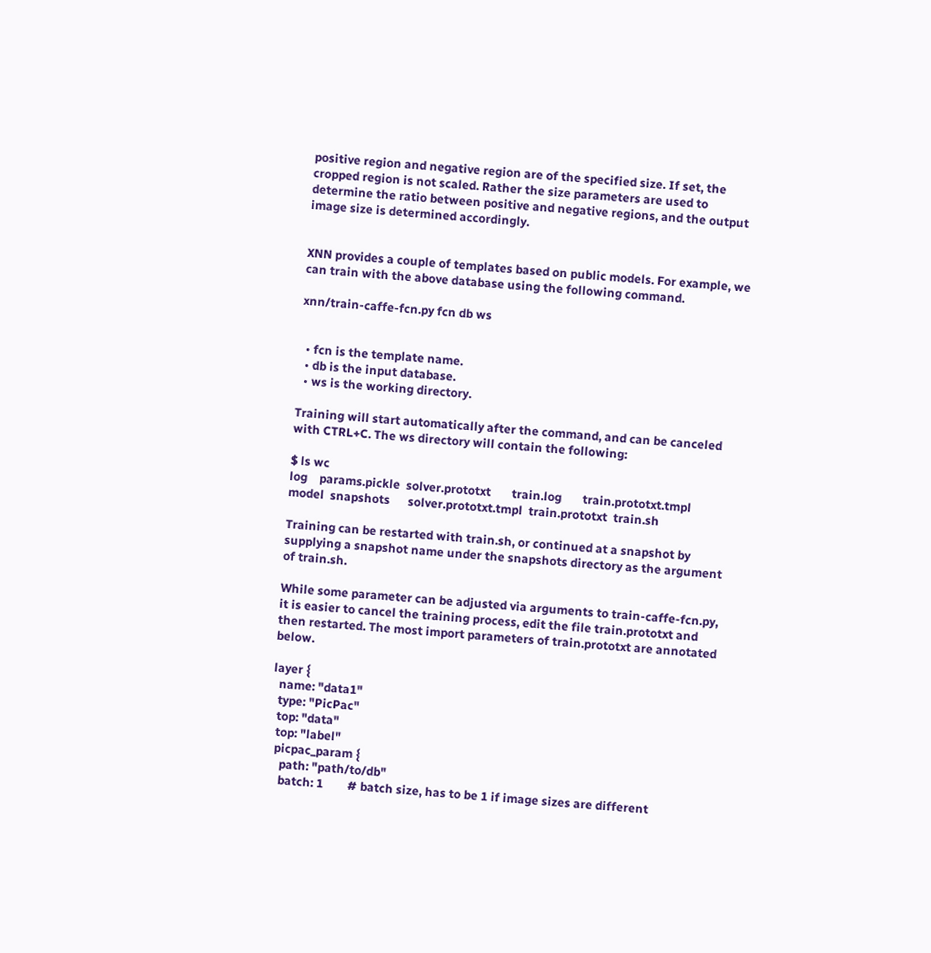positive region and negative region are of the specified size. If set, the cropped region is not scaled. Rather the size parameters are used to determine the ratio between positive and negative regions, and the output image size is determined accordingly.


XNN provides a couple of templates based on public models. For example, we can train with the above database using the following command.

xnn/train-caffe-fcn.py fcn db ws


  • fcn is the template name.
  • db is the input database.
  • ws is the working directory.

Training will start automatically after the command, and can be canceled with CTRL+C. The ws directory will contain the following:

$ ls wc
log    params.pickle  solver.prototxt       train.log       train.prototxt.tmpl
model  snapshots      solver.prototxt.tmpl  train.prototxt  train.sh

Training can be restarted with train.sh, or continued at a snapshot by supplying a snapshot name under the snapshots directory as the argument of train.sh.

While some parameter can be adjusted via arguments to train-caffe-fcn.py, it is easier to cancel the training process, edit the file train.prototxt and then restarted. The most import parameters of train.prototxt are annotated below.

layer {
  name: "data1"
  type: "PicPac"
  top: "data"
  top: "label"
  picpac_param {
    path: "path/to/db"
    batch: 1        # batch size, has to be 1 if image sizes are different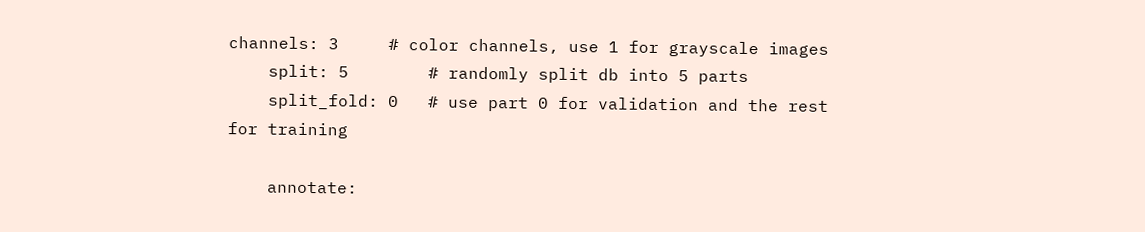channels: 3     # color channels, use 1 for grayscale images
    split: 5        # randomly split db into 5 parts
    split_fold: 0   # use part 0 for validation and the rest for training

    annotate: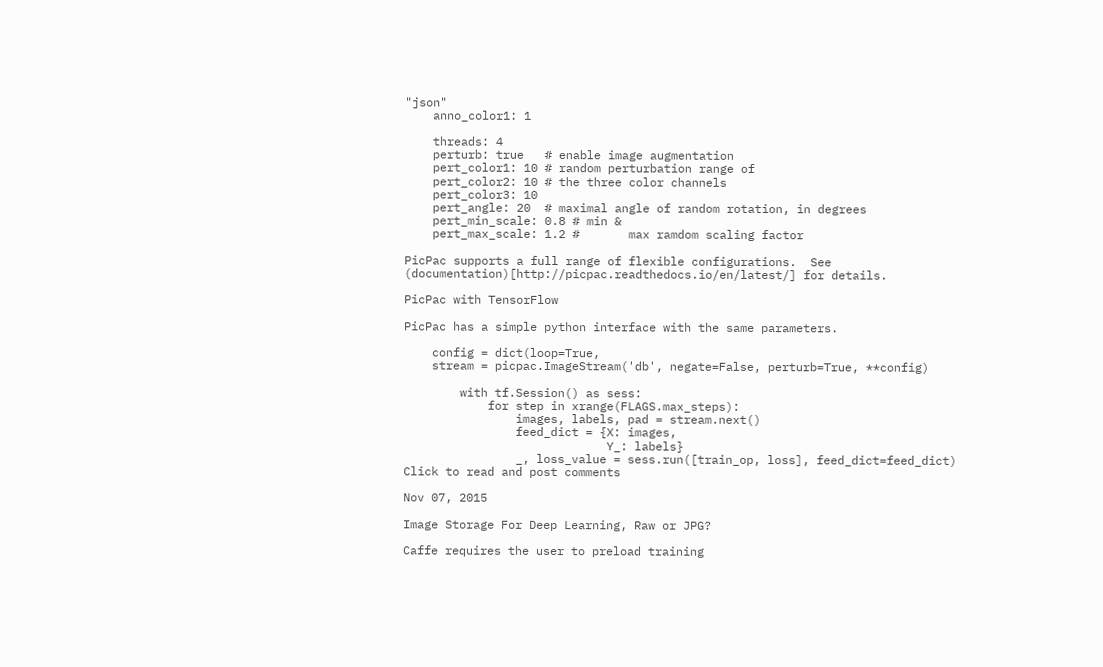"json"
    anno_color1: 1

    threads: 4
    perturb: true   # enable image augmentation
    pert_color1: 10 # random perturbation range of
    pert_color2: 10 # the three color channels
    pert_color3: 10
    pert_angle: 20  # maximal angle of random rotation, in degrees
    pert_min_scale: 0.8 # min &
    pert_max_scale: 1.2 #       max ramdom scaling factor

PicPac supports a full range of flexible configurations.  See
(documentation)[http://picpac.readthedocs.io/en/latest/] for details.

PicPac with TensorFlow

PicPac has a simple python interface with the same parameters.

    config = dict(loop=True,
    stream = picpac.ImageStream('db', negate=False, perturb=True, **config)

        with tf.Session() as sess:
            for step in xrange(FLAGS.max_steps):
                images, labels, pad = stream.next()
                feed_dict = {X: images,
                             Y_: labels}
                _, loss_value = sess.run([train_op, loss], feed_dict=feed_dict)
Click to read and post comments

Nov 07, 2015

Image Storage For Deep Learning, Raw or JPG?

Caffe requires the user to preload training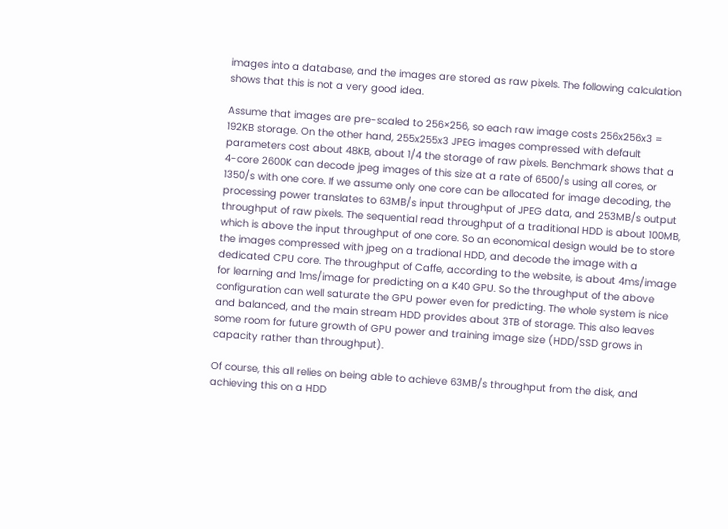images into a database, and the images are stored as raw pixels. The following calculation shows that this is not a very good idea.

Assume that images are pre-scaled to 256×256, so each raw image costs 256x256x3 = 192KB storage. On the other hand, 255x255x3 JPEG images compressed with default parameters cost about 48KB, about 1/4 the storage of raw pixels. Benchmark shows that a 4-core 2600K can decode jpeg images of this size at a rate of 6500/s using all cores, or 1350/s with one core. If we assume only one core can be allocated for image decoding, the processing power translates to 63MB/s input throughput of JPEG data, and 253MB/s output throughput of raw pixels. The sequential read throughput of a traditional HDD is about 100MB, which is above the input throughput of one core. So an economical design would be to store the images compressed with jpeg on a tradional HDD, and decode the image with a dedicated CPU core. The throughput of Caffe, according to the website, is about 4ms/image for learning and 1ms/image for predicting on a K40 GPU. So the throughput of the above configuration can well saturate the GPU power even for predicting. The whole system is nice and balanced, and the main stream HDD provides about 3TB of storage. This also leaves some room for future growth of GPU power and training image size (HDD/SSD grows in capacity rather than throughput).

Of course, this all relies on being able to achieve 63MB/s throughput from the disk, and achieving this on a HDD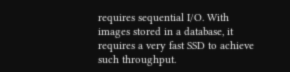requires sequential I/O. With images stored in a database, it requires a very fast SSD to achieve such throughput.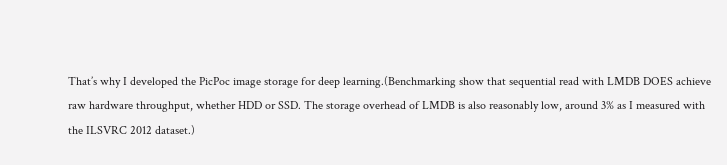That’s why I developed the PicPoc image storage for deep learning.(Benchmarking show that sequential read with LMDB DOES achieve raw hardware throughput, whether HDD or SSD. The storage overhead of LMDB is also reasonably low, around 3% as I measured with the ILSVRC 2012 dataset.)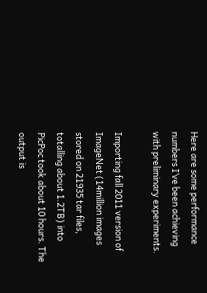Here are some performance numbers I’ve been achieving with preliminary experiments.

Importing fall 2011 version of ImageNet (14million images stored on 21935 tar files, totalling about 1.2TB) into PicPoc took about 10 hours. The output is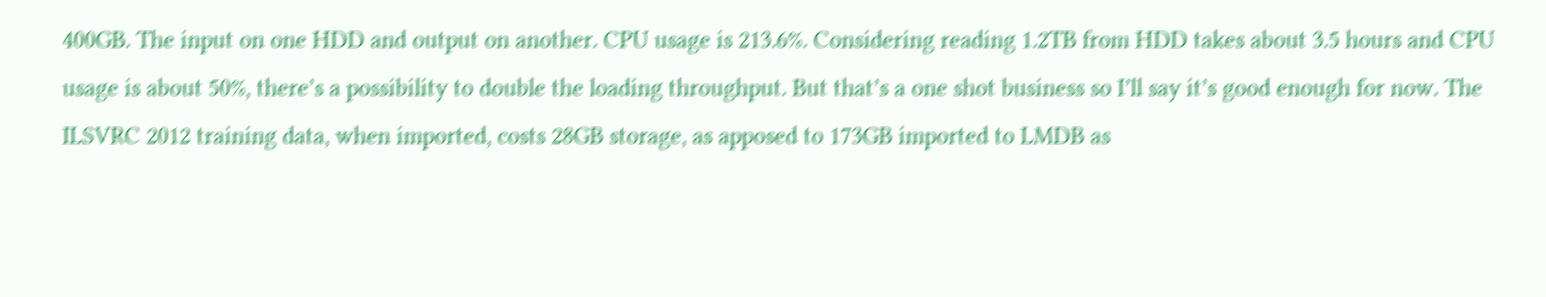400GB. The input on one HDD and output on another. CPU usage is 213.6%. Considering reading 1.2TB from HDD takes about 3.5 hours and CPU usage is about 50%, there’s a possibility to double the loading throughput. But that’s a one shot business so I’ll say it’s good enough for now. The ILSVRC 2012 training data, when imported, costs 28GB storage, as apposed to 173GB imported to LMDB as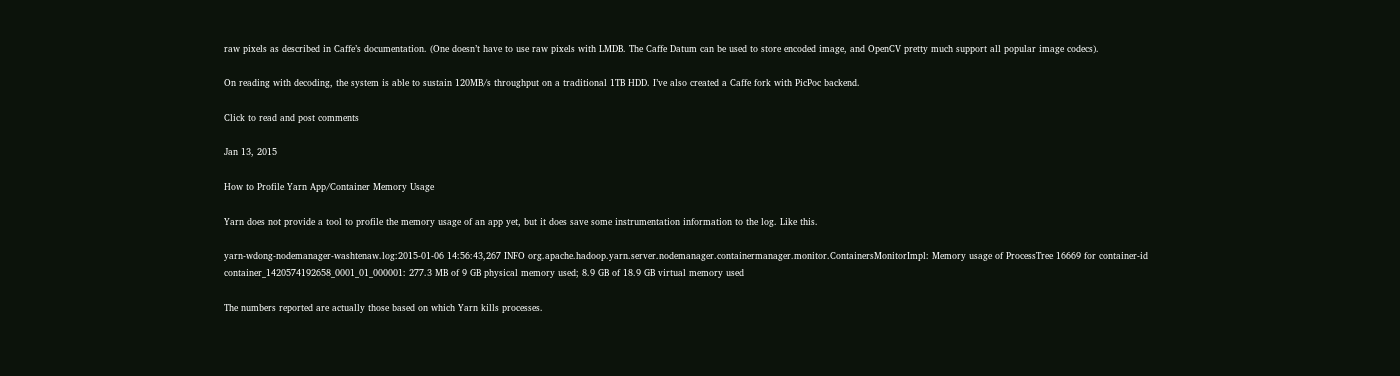raw pixels as described in Caffe’s documentation. (One doesn’t have to use raw pixels with LMDB. The Caffe Datum can be used to store encoded image, and OpenCV pretty much support all popular image codecs).

On reading with decoding, the system is able to sustain 120MB/s throughput on a traditional 1TB HDD. I’ve also created a Caffe fork with PicPoc backend.

Click to read and post comments

Jan 13, 2015

How to Profile Yarn App/Container Memory Usage

Yarn does not provide a tool to profile the memory usage of an app yet, but it does save some instrumentation information to the log. Like this.

yarn-wdong-nodemanager-washtenaw.log:2015-01-06 14:56:43,267 INFO org.apache.hadoop.yarn.server.nodemanager.containermanager.monitor.ContainersMonitorImpl: Memory usage of ProcessTree 16669 for container-id container_1420574192658_0001_01_000001: 277.3 MB of 9 GB physical memory used; 8.9 GB of 18.9 GB virtual memory used

The numbers reported are actually those based on which Yarn kills processes.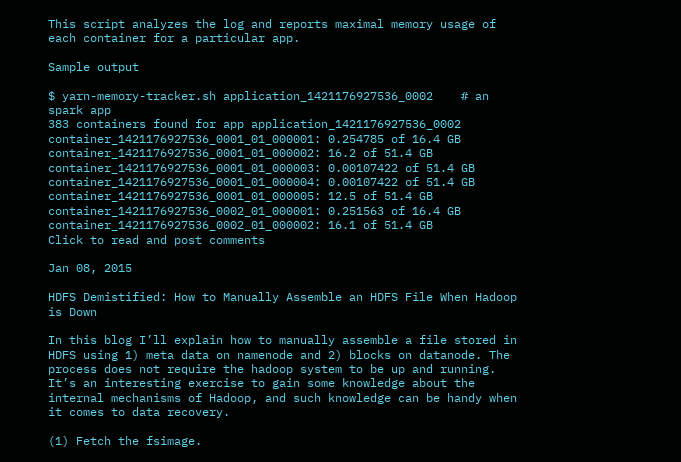This script analyzes the log and reports maximal memory usage of each container for a particular app.

Sample output

$ yarn-memory-tracker.sh application_1421176927536_0002    # an spark app
383 containers found for app application_1421176927536_0002
container_1421176927536_0001_01_000001: 0.254785 of 16.4 GB
container_1421176927536_0001_01_000002: 16.2 of 51.4 GB
container_1421176927536_0001_01_000003: 0.00107422 of 51.4 GB
container_1421176927536_0001_01_000004: 0.00107422 of 51.4 GB
container_1421176927536_0001_01_000005: 12.5 of 51.4 GB
container_1421176927536_0002_01_000001: 0.251563 of 16.4 GB
container_1421176927536_0002_01_000002: 16.1 of 51.4 GB
Click to read and post comments

Jan 08, 2015

HDFS Demistified: How to Manually Assemble an HDFS File When Hadoop is Down

In this blog I’ll explain how to manually assemble a file stored in HDFS using 1) meta data on namenode and 2) blocks on datanode. The process does not require the hadoop system to be up and running. It’s an interesting exercise to gain some knowledge about the internal mechanisms of Hadoop, and such knowledge can be handy when it comes to data recovery.

(1) Fetch the fsimage.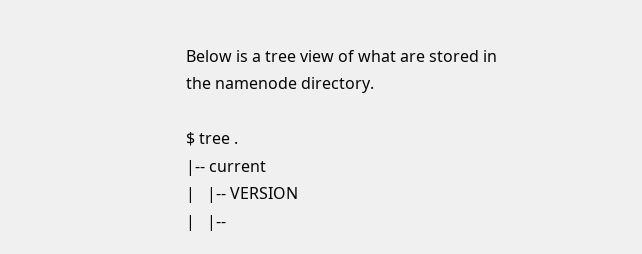Below is a tree view of what are stored in the namenode directory.

$ tree .
|-- current
|   |-- VERSION
|   |--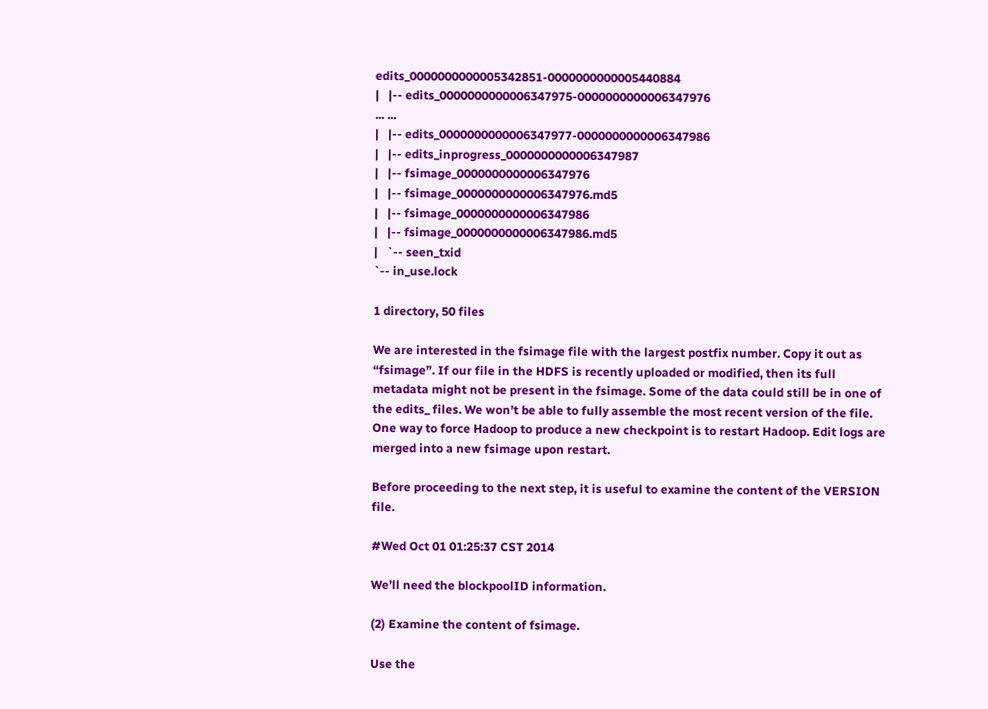edits_0000000000005342851-0000000000005440884
|   |-- edits_0000000000006347975-0000000000006347976
... ...
|   |-- edits_0000000000006347977-0000000000006347986
|   |-- edits_inprogress_0000000000006347987
|   |-- fsimage_0000000000006347976
|   |-- fsimage_0000000000006347976.md5
|   |-- fsimage_0000000000006347986
|   |-- fsimage_0000000000006347986.md5
|   `-- seen_txid
`-- in_use.lock

1 directory, 50 files

We are interested in the fsimage file with the largest postfix number. Copy it out as “fsimage”. If our file in the HDFS is recently uploaded or modified, then its full metadata might not be present in the fsimage. Some of the data could still be in one of the edits_ files. We won’t be able to fully assemble the most recent version of the file. One way to force Hadoop to produce a new checkpoint is to restart Hadoop. Edit logs are merged into a new fsimage upon restart.

Before proceeding to the next step, it is useful to examine the content of the VERSION file.

#Wed Oct 01 01:25:37 CST 2014

We’ll need the blockpoolID information.

(2) Examine the content of fsimage.

Use the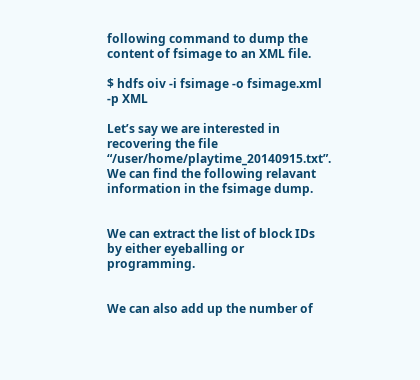following command to dump the content of fsimage to an XML file.

$ hdfs oiv -i fsimage -o fsimage.xml -p XML

Let’s say we are interested in recovering the file “/user/home/playtime_20140915.txt”. We can find the following relavant information in the fsimage dump.


We can extract the list of block IDs by either eyeballing or programming.


We can also add up the number of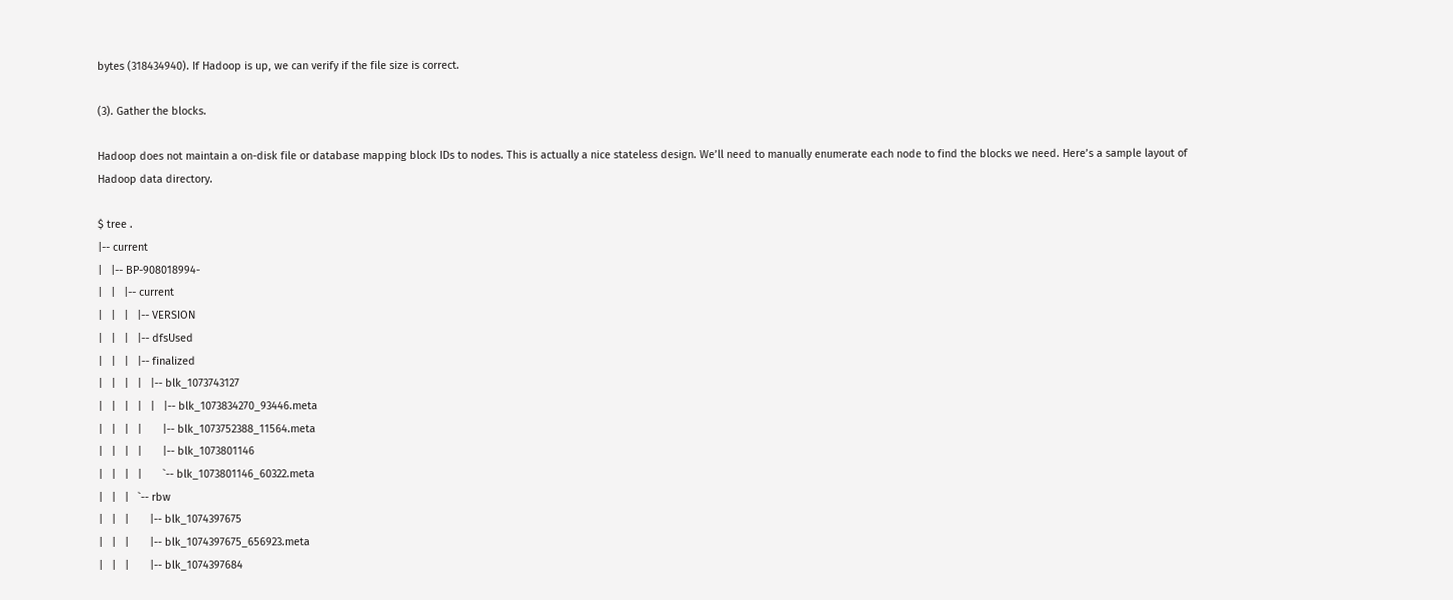bytes (318434940). If Hadoop is up, we can verify if the file size is correct.

(3). Gather the blocks.

Hadoop does not maintain a on-disk file or database mapping block IDs to nodes. This is actually a nice stateless design. We’ll need to manually enumerate each node to find the blocks we need. Here’s a sample layout of Hadoop data directory.

$ tree .
|-- current
|   |-- BP-908018994-
|   |   |-- current
|   |   |   |-- VERSION
|   |   |   |-- dfsUsed
|   |   |   |-- finalized
|   |   |   |   |-- blk_1073743127
|   |   |   |   |   |-- blk_1073834270_93446.meta
|   |   |   |       |-- blk_1073752388_11564.meta
|   |   |   |       |-- blk_1073801146
|   |   |   |       `-- blk_1073801146_60322.meta
|   |   |   `-- rbw
|   |   |       |-- blk_1074397675
|   |   |       |-- blk_1074397675_656923.meta
|   |   |       |-- blk_1074397684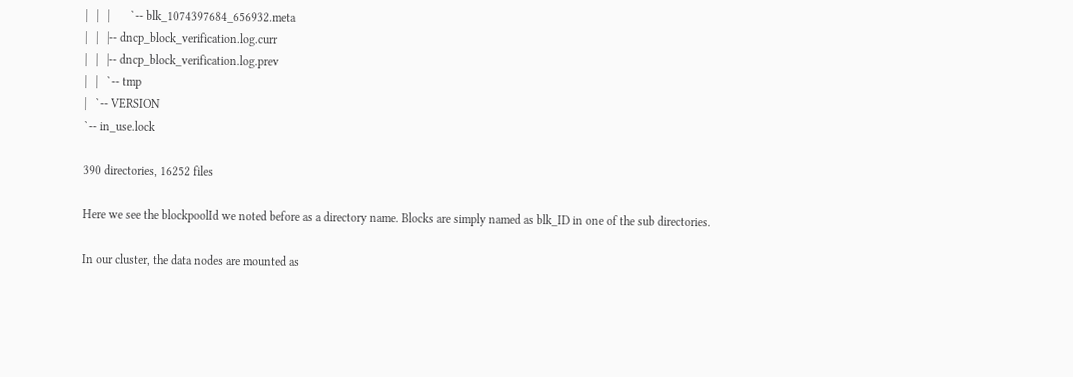|   |   |       `-- blk_1074397684_656932.meta
|   |   |-- dncp_block_verification.log.curr
|   |   |-- dncp_block_verification.log.prev
|   |   `-- tmp
|   `-- VERSION
`-- in_use.lock

390 directories, 16252 files

Here we see the blockpoolId we noted before as a directory name. Blocks are simply named as blk_ID in one of the sub directories.

In our cluster, the data nodes are mounted as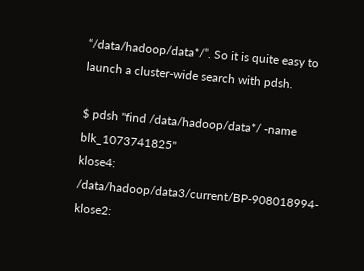“/data/hadoop/data*/”. So it is quite easy to launch a cluster-wide search with pdsh.

$ pdsh "find /data/hadoop/data*/ -name blk_1073741825"
klose4: /data/hadoop/data3/current/BP-908018994-
klose2: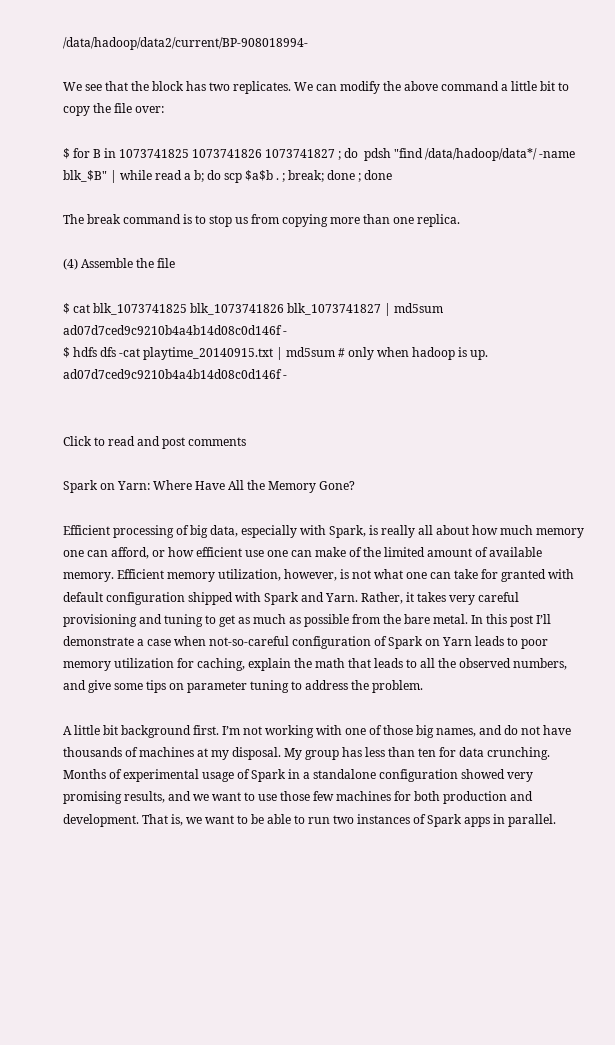/data/hadoop/data2/current/BP-908018994-

We see that the block has two replicates. We can modify the above command a little bit to copy the file over:

$ for B in 1073741825 1073741826 1073741827 ; do  pdsh "find /data/hadoop/data*/ -name blk_$B" | while read a b; do scp $a$b . ; break; done ; done

The break command is to stop us from copying more than one replica.

(4) Assemble the file

$ cat blk_1073741825 blk_1073741826 blk_1073741827 | md5sum
ad07d7ced9c9210b4a4b14d08c0d146f -
$ hdfs dfs -cat playtime_20140915.txt | md5sum # only when hadoop is up.
ad07d7ced9c9210b4a4b14d08c0d146f -


Click to read and post comments

Spark on Yarn: Where Have All the Memory Gone?

Efficient processing of big data, especially with Spark, is really all about how much memory one can afford, or how efficient use one can make of the limited amount of available memory. Efficient memory utilization, however, is not what one can take for granted with default configuration shipped with Spark and Yarn. Rather, it takes very careful provisioning and tuning to get as much as possible from the bare metal. In this post I’ll demonstrate a case when not-so-careful configuration of Spark on Yarn leads to poor memory utilization for caching, explain the math that leads to all the observed numbers, and give some tips on parameter tuning to address the problem.

A little bit background first. I’m not working with one of those big names, and do not have thousands of machines at my disposal. My group has less than ten for data crunching. Months of experimental usage of Spark in a standalone configuration showed very promising results, and we want to use those few machines for both production and development. That is, we want to be able to run two instances of Spark apps in parallel.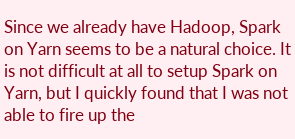Since we already have Hadoop, Spark on Yarn seems to be a natural choice. It is not difficult at all to setup Spark on Yarn, but I quickly found that I was not able to fire up the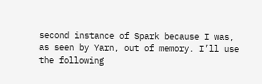second instance of Spark because I was, as seen by Yarn, out of memory. I’ll use the following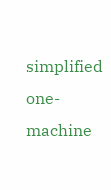simplified one-machine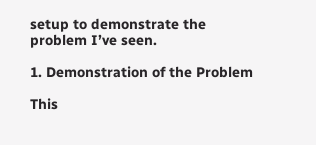setup to demonstrate the problem I’ve seen.

1. Demonstration of the Problem

This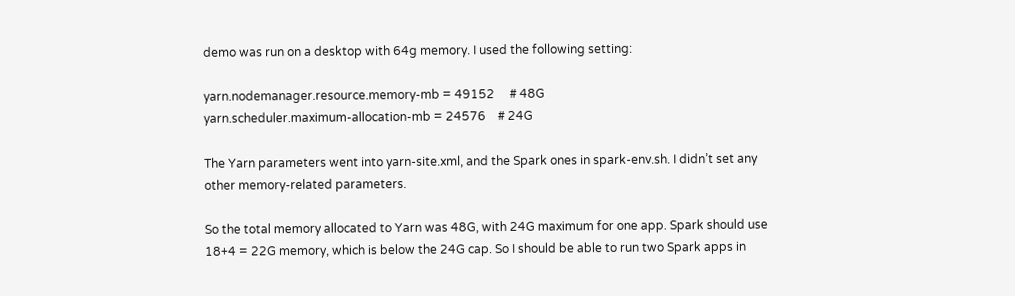demo was run on a desktop with 64g memory. I used the following setting:

yarn.nodemanager.resource.memory-mb = 49152     # 48G
yarn.scheduler.maximum-allocation-mb = 24576    # 24G

The Yarn parameters went into yarn-site.xml, and the Spark ones in spark-env.sh. I didn’t set any other memory-related parameters.

So the total memory allocated to Yarn was 48G, with 24G maximum for one app. Spark should use 18+4 = 22G memory, which is below the 24G cap. So I should be able to run two Spark apps in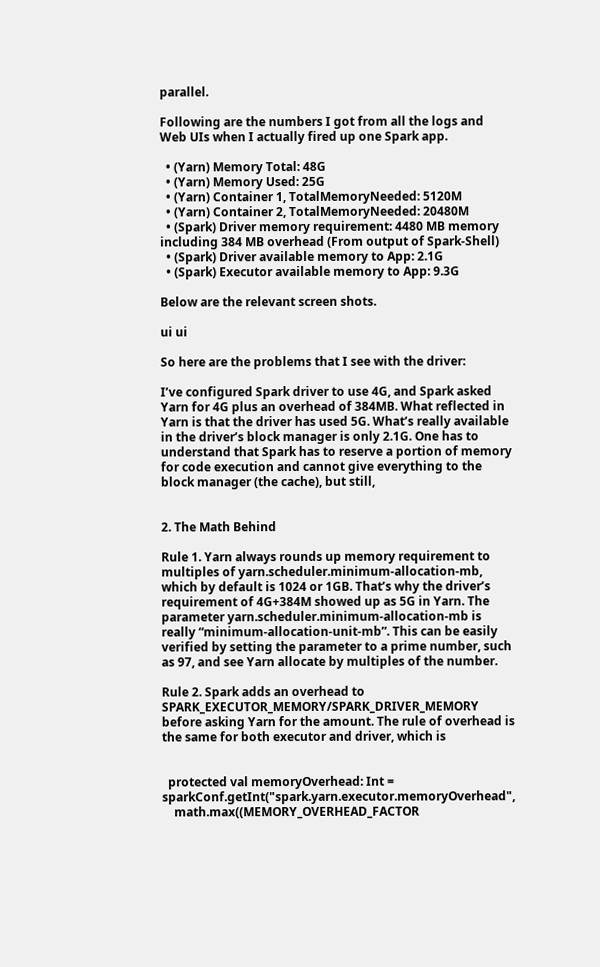parallel.

Following are the numbers I got from all the logs and Web UIs when I actually fired up one Spark app.

  • (Yarn) Memory Total: 48G
  • (Yarn) Memory Used: 25G
  • (Yarn) Container 1, TotalMemoryNeeded: 5120M
  • (Yarn) Container 2, TotalMemoryNeeded: 20480M
  • (Spark) Driver memory requirement: 4480 MB memory including 384 MB overhead (From output of Spark-Shell)
  • (Spark) Driver available memory to App: 2.1G
  • (Spark) Executor available memory to App: 9.3G

Below are the relevant screen shots.

ui ui

So here are the problems that I see with the driver:

I’ve configured Spark driver to use 4G, and Spark asked Yarn for 4G plus an overhead of 384MB. What reflected in Yarn is that the driver has used 5G. What’s really available in the driver’s block manager is only 2.1G. One has to understand that Spark has to reserve a portion of memory for code execution and cannot give everything to the block manager (the cache), but still,


2. The Math Behind

Rule 1. Yarn always rounds up memory requirement to multiples of yarn.scheduler.minimum-allocation-mb, which by default is 1024 or 1GB. That’s why the driver’s requirement of 4G+384M showed up as 5G in Yarn. The parameter yarn.scheduler.minimum-allocation-mb is really “minimum-allocation-unit-mb”. This can be easily verified by setting the parameter to a prime number, such as 97, and see Yarn allocate by multiples of the number.

Rule 2. Spark adds an overhead to SPARK_EXECUTOR_MEMORY/SPARK_DRIVER_MEMORY before asking Yarn for the amount. The rule of overhead is the same for both executor and driver, which is


  protected val memoryOverhead: Int = sparkConf.getInt("spark.yarn.executor.memoryOverhead",
    math.max((MEMORY_OVERHEAD_FACTOR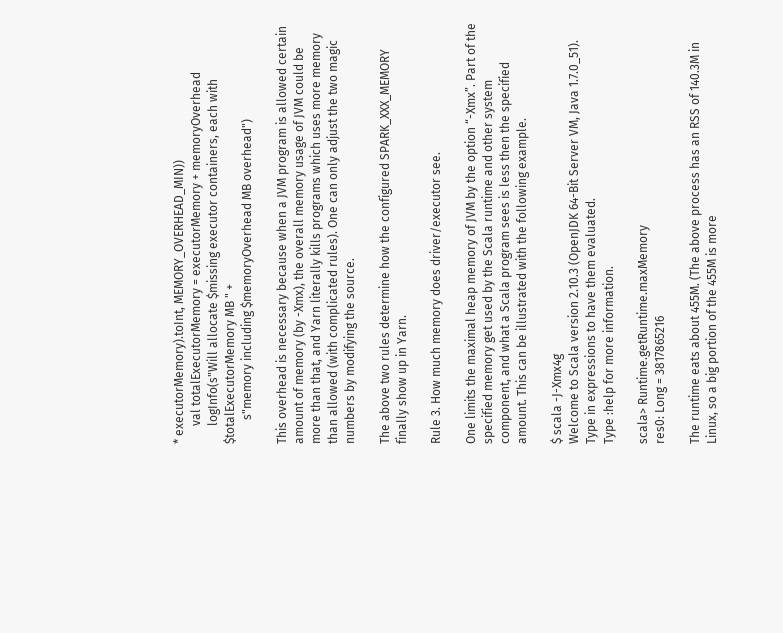* executorMemory).toInt, MEMORY_OVERHEAD_MIN))
      val totalExecutorMemory = executorMemory + memoryOverhead
      logInfo(s"Will allocate $missing executor containers, each with $totalExecutorMemory MB " +
        s"memory including $memoryOverhead MB overhead")

This overhead is necessary because when a JVM program is allowed certain amount of memory (by -Xmx), the overall memory usage of JVM could be more than that, and Yarn literally kills programs which uses more memory than allowed (with complicated rules). One can only adjust the two magic numbers by modifying the source.

The above two rules determine how the configured SPARK_XXX_MEMORY finally show up in Yarn.

Rule 3. How much memory does driver/executor see.

One limits the maximal heap memory of JVM by the option “-Xmx”. Part of the specified memory get used by the Scala runtime and other system component, and what a Scala program sees is less then the specified amount. This can be illustrated with the following example.

$ scala -J-Xmx4g
Welcome to Scala version 2.10.3 (OpenJDK 64-Bit Server VM, Java 1.7.0_51).
Type in expressions to have them evaluated.
Type :help for more information.

scala> Runtime.getRuntime.maxMemory
res0: Long = 3817865216

The runtime eats about 455M. (The above process has an RSS of 140.3M in Linux, so a big portion of the 455M is more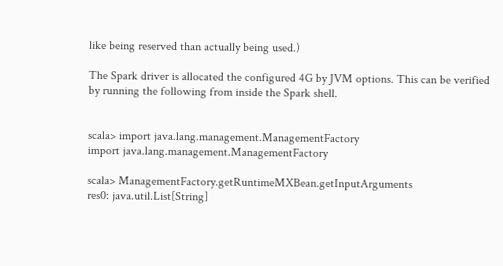like being reserved than actually being used.)

The Spark driver is allocated the configured 4G by JVM options. This can be verified by running the following from inside the Spark shell.


scala> import java.lang.management.ManagementFactory
import java.lang.management.ManagementFactory

scala> ManagementFactory.getRuntimeMXBean.getInputArguments
res0: java.util.List[String]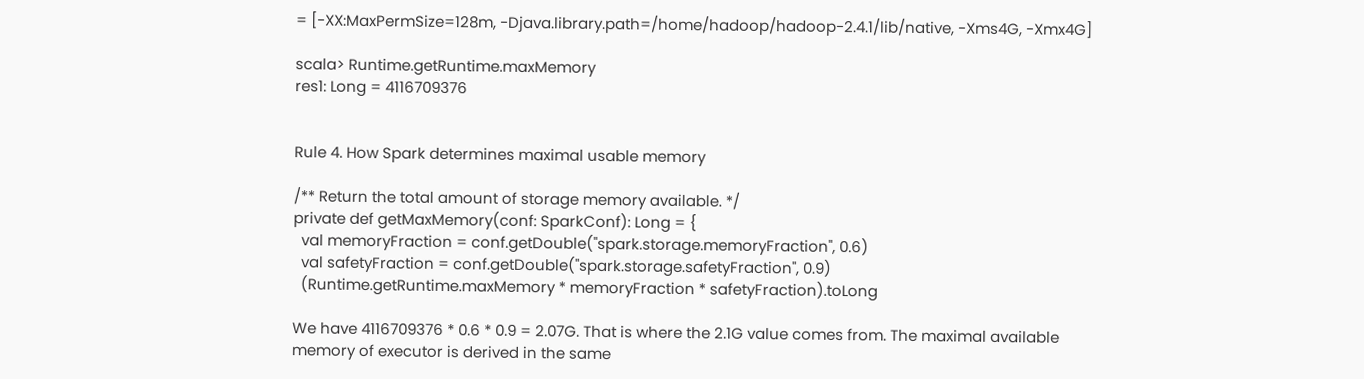= [-XX:MaxPermSize=128m, -Djava.library.path=/home/hadoop/hadoop-2.4.1/lib/native, -Xms4G, -Xmx4G]

scala> Runtime.getRuntime.maxMemory
res1: Long = 4116709376


Rule 4. How Spark determines maximal usable memory

/** Return the total amount of storage memory available. */
private def getMaxMemory(conf: SparkConf): Long = {
  val memoryFraction = conf.getDouble("spark.storage.memoryFraction", 0.6)
  val safetyFraction = conf.getDouble("spark.storage.safetyFraction", 0.9)
  (Runtime.getRuntime.maxMemory * memoryFraction * safetyFraction).toLong

We have 4116709376 * 0.6 * 0.9 = 2.07G. That is where the 2.1G value comes from. The maximal available memory of executor is derived in the same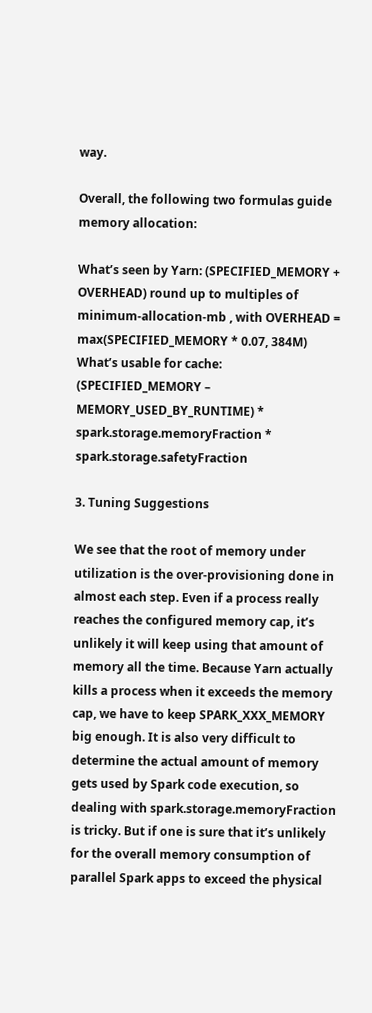way.

Overall, the following two formulas guide memory allocation:

What’s seen by Yarn: (SPECIFIED_MEMORY + OVERHEAD) round up to multiples of minimum-allocation-mb , with OVERHEAD = max(SPECIFIED_MEMORY * 0.07, 384M) What’s usable for cache: (SPECIFIED_MEMORY – MEMORY_USED_BY_RUNTIME) * spark.storage.memoryFraction * spark.storage.safetyFraction

3. Tuning Suggestions

We see that the root of memory under utilization is the over-provisioning done in almost each step. Even if a process really reaches the configured memory cap, it’s unlikely it will keep using that amount of memory all the time. Because Yarn actually kills a process when it exceeds the memory cap, we have to keep SPARK_XXX_MEMORY big enough. It is also very difficult to determine the actual amount of memory gets used by Spark code execution, so dealing with spark.storage.memoryFraction is tricky. But if one is sure that it’s unlikely for the overall memory consumption of parallel Spark apps to exceed the physical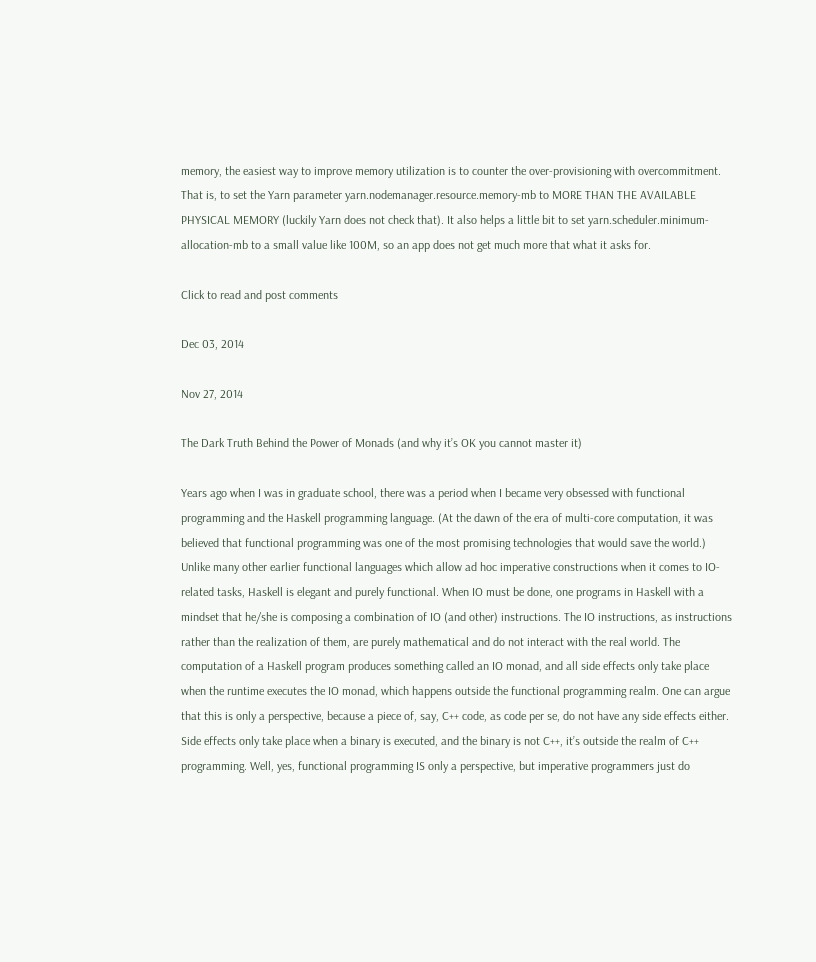memory, the easiest way to improve memory utilization is to counter the over-provisioning with overcommitment. That is, to set the Yarn parameter yarn.nodemanager.resource.memory-mb to MORE THAN THE AVAILABLE PHYSICAL MEMORY (luckily Yarn does not check that). It also helps a little bit to set yarn.scheduler.minimum-allocation-mb to a small value like 100M, so an app does not get much more that what it asks for.

Click to read and post comments

Dec 03, 2014

Nov 27, 2014

The Dark Truth Behind the Power of Monads (and why it’s OK you cannot master it)

Years ago when I was in graduate school, there was a period when I became very obsessed with functional programming and the Haskell programming language. (At the dawn of the era of multi-core computation, it was believed that functional programming was one of the most promising technologies that would save the world.) Unlike many other earlier functional languages which allow ad hoc imperative constructions when it comes to IO-related tasks, Haskell is elegant and purely functional. When IO must be done, one programs in Haskell with a mindset that he/she is composing a combination of IO (and other) instructions. The IO instructions, as instructions rather than the realization of them, are purely mathematical and do not interact with the real world. The computation of a Haskell program produces something called an IO monad, and all side effects only take place when the runtime executes the IO monad, which happens outside the functional programming realm. One can argue that this is only a perspective, because a piece of, say, C++ code, as code per se, do not have any side effects either. Side effects only take place when a binary is executed, and the binary is not C++, it’s outside the realm of C++ programming. Well, yes, functional programming IS only a perspective, but imperative programmers just do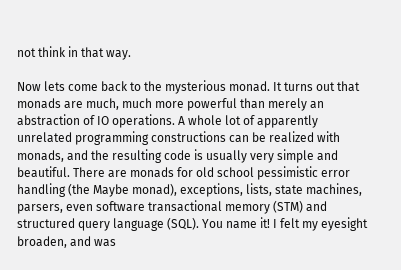not think in that way.

Now lets come back to the mysterious monad. It turns out that monads are much, much more powerful than merely an abstraction of IO operations. A whole lot of apparently unrelated programming constructions can be realized with monads, and the resulting code is usually very simple and beautiful. There are monads for old school pessimistic error handling (the Maybe monad), exceptions, lists, state machines, parsers, even software transactional memory (STM) and structured query language (SQL). You name it! I felt my eyesight broaden, and was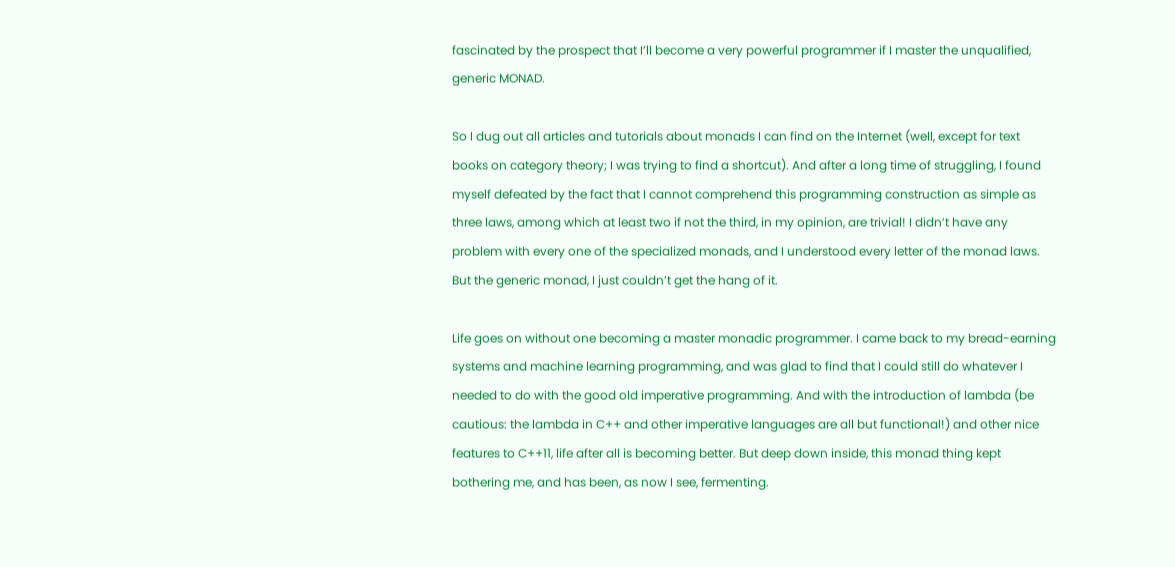fascinated by the prospect that I’ll become a very powerful programmer if I master the unqualified, generic MONAD.

So I dug out all articles and tutorials about monads I can find on the Internet (well, except for text books on category theory; I was trying to find a shortcut). And after a long time of struggling, I found myself defeated by the fact that I cannot comprehend this programming construction as simple as three laws, among which at least two if not the third, in my opinion, are trivial! I didn’t have any problem with every one of the specialized monads, and I understood every letter of the monad laws. But the generic monad, I just couldn’t get the hang of it.

Life goes on without one becoming a master monadic programmer. I came back to my bread-earning systems and machine learning programming, and was glad to find that I could still do whatever I needed to do with the good old imperative programming. And with the introduction of lambda (be cautious: the lambda in C++ and other imperative languages are all but functional!) and other nice features to C++11, life after all is becoming better. But deep down inside, this monad thing kept bothering me, and has been, as now I see, fermenting.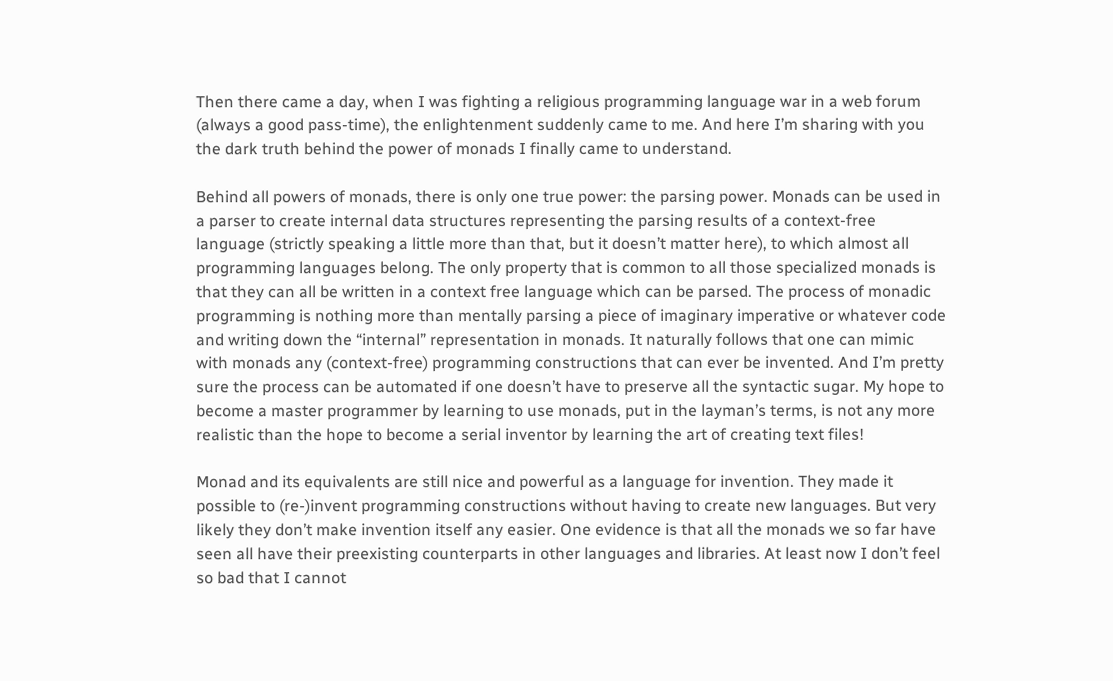Then there came a day, when I was fighting a religious programming language war in a web forum (always a good pass-time), the enlightenment suddenly came to me. And here I’m sharing with you the dark truth behind the power of monads I finally came to understand.

Behind all powers of monads, there is only one true power: the parsing power. Monads can be used in a parser to create internal data structures representing the parsing results of a context-free language (strictly speaking a little more than that, but it doesn’t matter here), to which almost all programming languages belong. The only property that is common to all those specialized monads is that they can all be written in a context free language which can be parsed. The process of monadic programming is nothing more than mentally parsing a piece of imaginary imperative or whatever code and writing down the “internal” representation in monads. It naturally follows that one can mimic with monads any (context-free) programming constructions that can ever be invented. And I’m pretty sure the process can be automated if one doesn’t have to preserve all the syntactic sugar. My hope to become a master programmer by learning to use monads, put in the layman’s terms, is not any more realistic than the hope to become a serial inventor by learning the art of creating text files!

Monad and its equivalents are still nice and powerful as a language for invention. They made it possible to (re-)invent programming constructions without having to create new languages. But very likely they don’t make invention itself any easier. One evidence is that all the monads we so far have seen all have their preexisting counterparts in other languages and libraries. At least now I don’t feel so bad that I cannot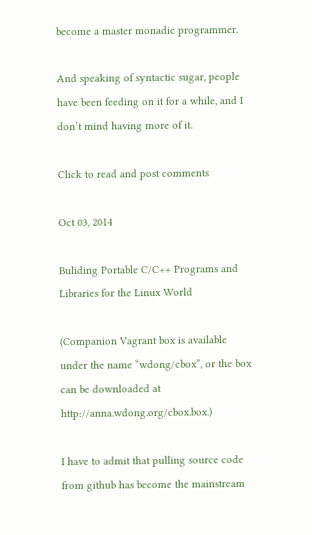become a master monadic programmer.

And speaking of syntactic sugar, people have been feeding on it for a while, and I don’t mind having more of it.

Click to read and post comments

Oct 03, 2014

Buliding Portable C/C++ Programs and Libraries for the Linux World

(Companion Vagrant box is available under the name “wdong/cbox”, or the box can be downloaded at http://anna.wdong.org/cbox.box.)

I have to admit that pulling source code from github has become the mainstream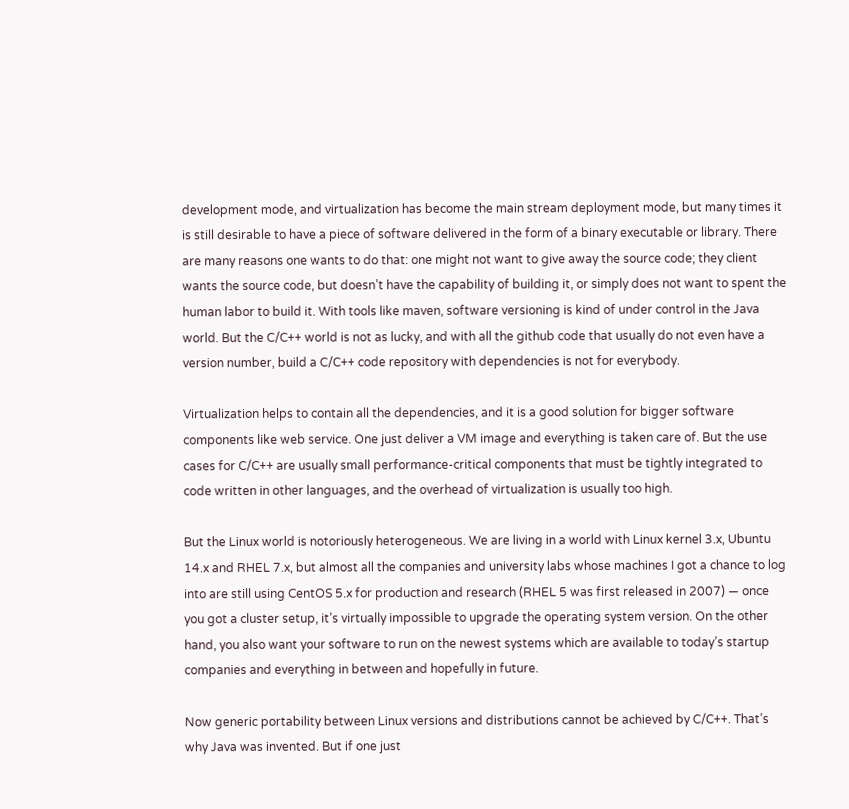development mode, and virtualization has become the main stream deployment mode, but many times it is still desirable to have a piece of software delivered in the form of a binary executable or library. There are many reasons one wants to do that: one might not want to give away the source code; they client wants the source code, but doesn’t have the capability of building it, or simply does not want to spent the human labor to build it. With tools like maven, software versioning is kind of under control in the Java world. But the C/C++ world is not as lucky, and with all the github code that usually do not even have a version number, build a C/C++ code repository with dependencies is not for everybody.

Virtualization helps to contain all the dependencies, and it is a good solution for bigger software components like web service. One just deliver a VM image and everything is taken care of. But the use cases for C/C++ are usually small performance-critical components that must be tightly integrated to code written in other languages, and the overhead of virtualization is usually too high.

But the Linux world is notoriously heterogeneous. We are living in a world with Linux kernel 3.x, Ubuntu 14.x and RHEL 7.x, but almost all the companies and university labs whose machines I got a chance to log into are still using CentOS 5.x for production and research (RHEL 5 was first released in 2007) — once you got a cluster setup, it’s virtually impossible to upgrade the operating system version. On the other hand, you also want your software to run on the newest systems which are available to today’s startup companies and everything in between and hopefully in future.

Now generic portability between Linux versions and distributions cannot be achieved by C/C++. That’s why Java was invented. But if one just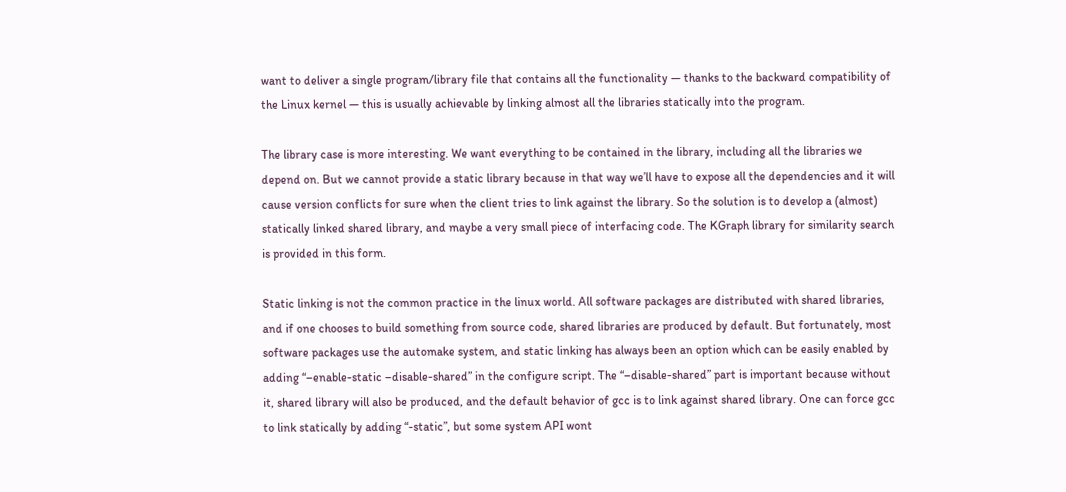want to deliver a single program/library file that contains all the functionality — thanks to the backward compatibility of the Linux kernel — this is usually achievable by linking almost all the libraries statically into the program.

The library case is more interesting. We want everything to be contained in the library, including all the libraries we depend on. But we cannot provide a static library because in that way we’ll have to expose all the dependencies and it will cause version conflicts for sure when the client tries to link against the library. So the solution is to develop a (almost) statically linked shared library, and maybe a very small piece of interfacing code. The KGraph library for similarity search is provided in this form.

Static linking is not the common practice in the linux world. All software packages are distributed with shared libraries, and if one chooses to build something from source code, shared libraries are produced by default. But fortunately, most software packages use the automake system, and static linking has always been an option which can be easily enabled by adding “–enable-static –disable-shared” in the configure script. The “–disable-shared” part is important because without it, shared library will also be produced, and the default behavior of gcc is to link against shared library. One can force gcc to link statically by adding “-static”, but some system API wont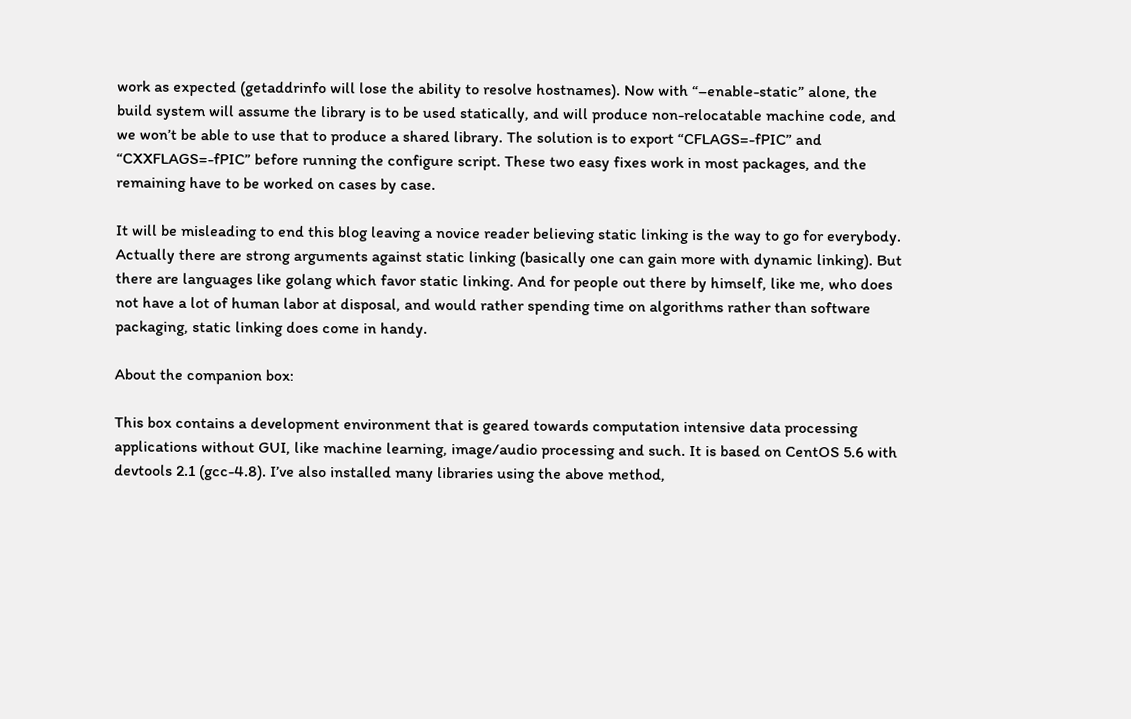work as expected (getaddrinfo will lose the ability to resolve hostnames). Now with “–enable-static” alone, the build system will assume the library is to be used statically, and will produce non-relocatable machine code, and we won’t be able to use that to produce a shared library. The solution is to export “CFLAGS=-fPIC” and “CXXFLAGS=-fPIC” before running the configure script. These two easy fixes work in most packages, and the remaining have to be worked on cases by case.

It will be misleading to end this blog leaving a novice reader believing static linking is the way to go for everybody. Actually there are strong arguments against static linking (basically one can gain more with dynamic linking). But there are languages like golang which favor static linking. And for people out there by himself, like me, who does not have a lot of human labor at disposal, and would rather spending time on algorithms rather than software packaging, static linking does come in handy.

About the companion box:

This box contains a development environment that is geared towards computation intensive data processing applications without GUI, like machine learning, image/audio processing and such. It is based on CentOS 5.6 with devtools 2.1 (gcc-4.8). I’ve also installed many libraries using the above method,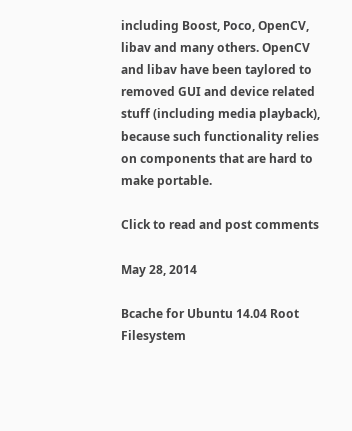including Boost, Poco, OpenCV, libav and many others. OpenCV and libav have been taylored to removed GUI and device related stuff (including media playback), because such functionality relies on components that are hard to make portable.

Click to read and post comments

May 28, 2014

Bcache for Ubuntu 14.04 Root Filesystem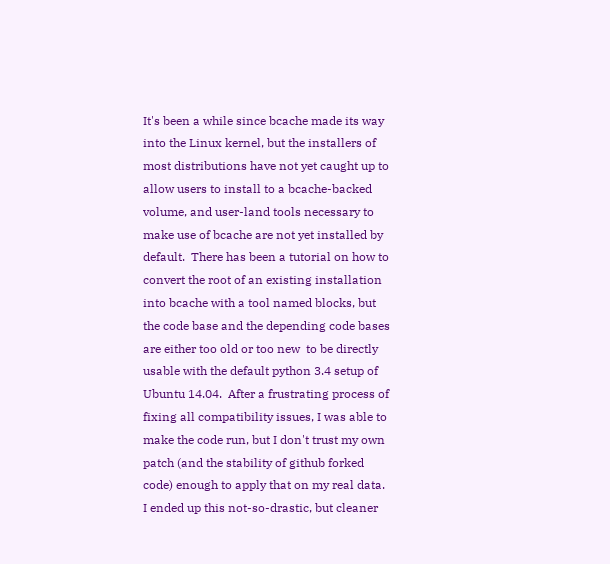It's been a while since bcache made its way into the Linux kernel, but the installers of most distributions have not yet caught up to allow users to install to a bcache-backed volume, and user-land tools necessary to make use of bcache are not yet installed by default.  There has been a tutorial on how to convert the root of an existing installation into bcache with a tool named blocks, but the code base and the depending code bases are either too old or too new  to be directly usable with the default python 3.4 setup of Ubuntu 14.04.  After a frustrating process of fixing all compatibility issues, I was able to make the code run, but I don't trust my own patch (and the stability of github forked code) enough to apply that on my real data.  I ended up this not-so-drastic, but cleaner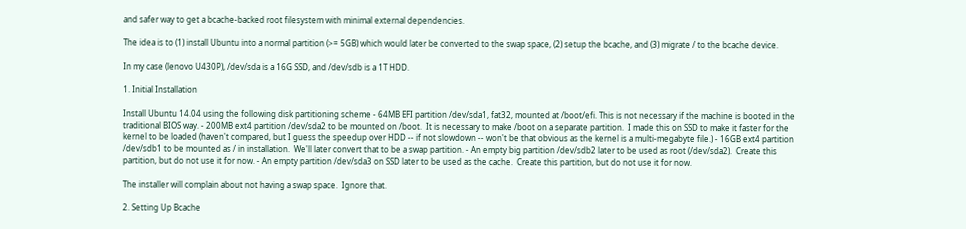and safer way to get a bcache-backed root filesystem with minimal external dependencies.

The idea is to (1) install Ubuntu into a normal partition (>= 5GB) which would later be converted to the swap space, (2) setup the bcache, and (3) migrate / to the bcache device.

In my case (lenovo U430P), /dev/sda is a 16G SSD, and /dev/sdb is a 1T HDD.

1. Initial Installation

Install Ubuntu 14.04 using the following disk partitioning scheme - 64MB EFI partition /dev/sda1, fat32, mounted at /boot/efi. This is not necessary if the machine is booted in the traditional BIOS way. - 200MB ext4 partition /dev/sda2 to be mounted on /boot.  It is necessary to make /boot on a separate partition.  I made this on SSD to make it faster for the kernel to be loaded (haven't compared, but I guess the speedup over HDD -- if not slowdown -- won't be that obvious as the kernel is a multi-megabyte file.) - 16GB ext4 partition /dev/sdb1 to be mounted as / in installation.  We'll later convert that to be a swap partition. - An empty big partition /dev/sdb2 later to be used as root (/dev/sda2).  Create this partition, but do not use it for now. - An empty partition /dev/sda3 on SSD later to be used as the cache.  Create this partition, but do not use it for now.

The installer will complain about not having a swap space.  Ignore that.

2. Setting Up Bcache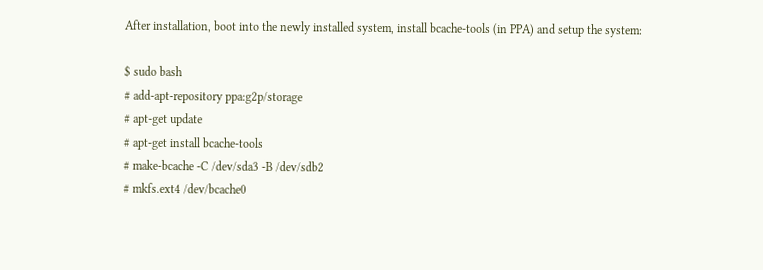After installation, boot into the newly installed system, install bcache-tools (in PPA) and setup the system:

$ sudo bash
# add-apt-repository ppa:g2p/storage
# apt-get update
# apt-get install bcache-tools
# make-bcache -C /dev/sda3 -B /dev/sdb2
# mkfs.ext4 /dev/bcache0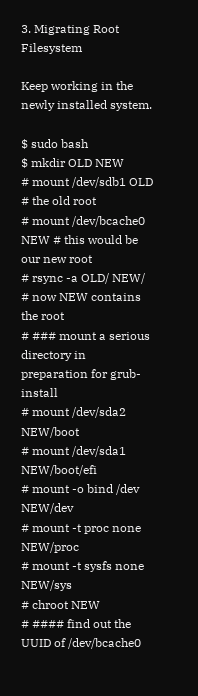3. Migrating Root Filesystem

Keep working in the newly installed system.

$ sudo bash
$ mkdir OLD NEW
# mount /dev/sdb1 OLD    # the old root
# mount /dev/bcache0 NEW # this would be our new root
# rsync -a OLD/ NEW/     # now NEW contains the root
# ### mount a serious directory in preparation for grub-install
# mount /dev/sda2 NEW/boot
# mount /dev/sda1 NEW/boot/efi
# mount -o bind /dev NEW/dev
# mount -t proc none NEW/proc
# mount -t sysfs none NEW/sys
# chroot NEW
# #### find out the UUID of /dev/bcache0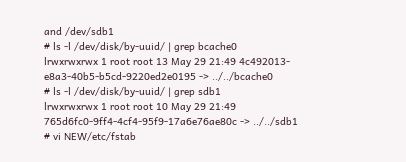and /dev/sdb1
# ls -l /dev/disk/by-uuid/ | grep bcache0
lrwxrwxrwx 1 root root 13 May 29 21:49 4c492013-e8a3-40b5-b5cd-9220ed2e0195 -> ../../bcache0
# ls -l /dev/disk/by-uuid/ | grep sdb1
lrwxrwxrwx 1 root root 10 May 29 21:49 765d6fc0-9ff4-4cf4-95f9-17a6e76ae80c -> ../../sdb1
# vi NEW/etc/fstab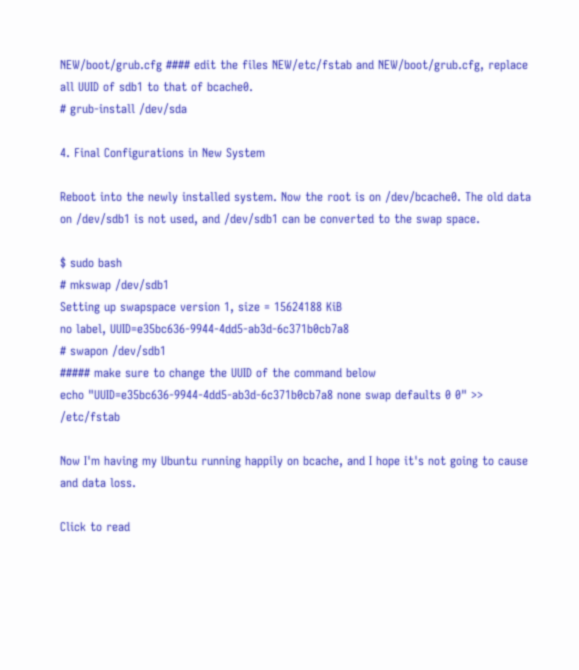NEW/boot/grub.cfg #### edit the files NEW/etc/fstab and NEW/boot/grub.cfg, replace all UUID of sdb1 to that of bcache0.
# grub-install /dev/sda

4. Final Configurations in New System

Reboot into the newly installed system. Now the root is on /dev/bcache0. The old data on /dev/sdb1 is not used, and /dev/sdb1 can be converted to the swap space.

$ sudo bash
# mkswap /dev/sdb1
Setting up swapspace version 1, size = 15624188 KiB
no label, UUID=e35bc636-9944-4dd5-ab3d-6c371b0cb7a8
# swapon /dev/sdb1
##### make sure to change the UUID of the command below
echo "UUID=e35bc636-9944-4dd5-ab3d-6c371b0cb7a8 none swap defaults 0 0" >> /etc/fstab

Now I'm having my Ubuntu running happily on bcache, and I hope it's not going to cause and data loss.

Click to read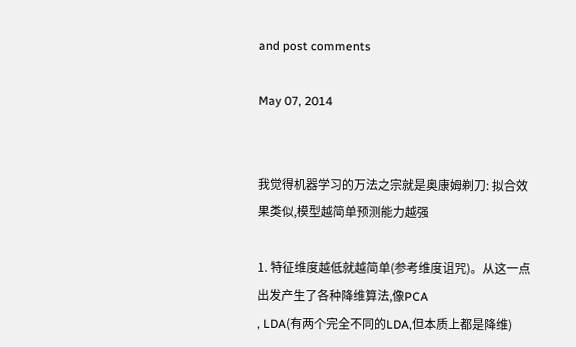and post comments

May 07, 2014


我觉得机器学习的万法之宗就是奥康姆剃刀: 拟合效果类似,模型越简单预测能力越强

1. 特征维度越低就越简单(参考维度诅咒)。从这一点出发产生了各种降维算法,像PCA
, LDA(有两个完全不同的LDA,但本质上都是降维)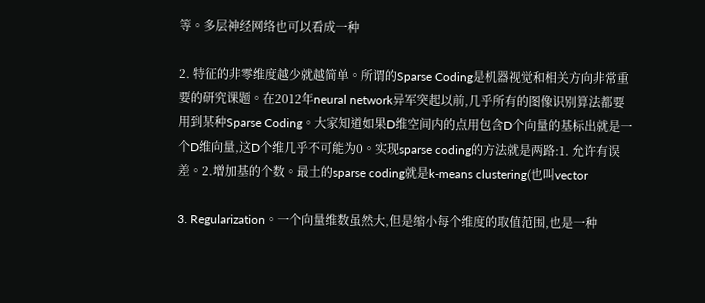等。多层神经网络也可以看成一种

2. 特征的非零维度越少就越简单。所谓的Sparse Coding是机器视觉和相关方向非常重
要的研究课题。在2012年neural network异军突起以前,几乎所有的图像识别算法都要
用到某种Sparse Coding。大家知道如果D维空间内的点用包含D个向量的基标出就是一
个D维向量,这D个维几乎不可能为0。实现sparse coding的方法就是两路:1. 允许有误
差。2.增加基的个数。最土的sparse coding就是k-means clustering(也叫vector

3. Regularization。一个向量维数虽然大,但是缩小每个维度的取值范围,也是一种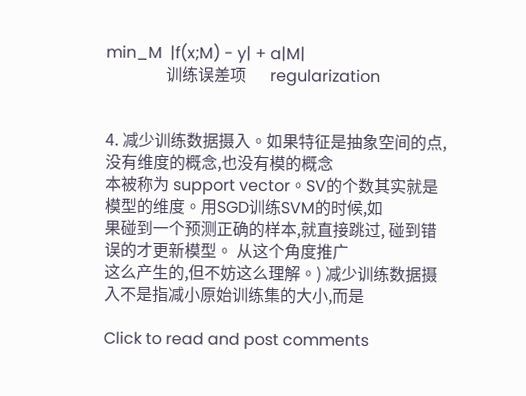min_M  |f(x;M) - y| + a|M|
               训练误差项      regularization


4. 减少训练数据摄入。如果特征是抽象空间的点,没有维度的概念,也没有模的概念
本被称为 support vector。SV的个数其实就是模型的维度。用SGD训练SVM的时候,如
果碰到一个预测正确的样本,就直接跳过, 碰到错误的才更新模型。 从这个角度推广
这么产生的,但不妨这么理解。) 减少训练数据摄入不是指减小原始训练集的大小,而是

Click to read and post comments